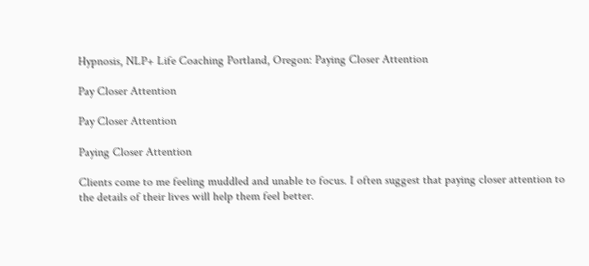Hypnosis, NLP+ Life Coaching Portland, Oregon: Paying Closer Attention

Pay Closer Attention

Pay Closer Attention

Paying Closer Attention

Clients come to me feeling muddled and unable to focus. I often suggest that paying closer attention to the details of their lives will help them feel better.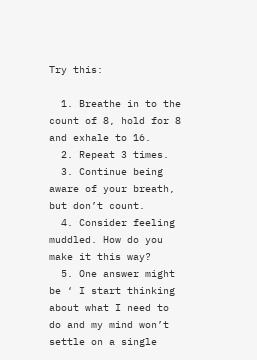Try this:

  1. Breathe in to the count of 8, hold for 8 and exhale to 16.
  2. Repeat 3 times.
  3. Continue being aware of your breath, but don’t count.
  4. Consider feeling muddled. How do you make it this way?
  5. One answer might be ‘ I start thinking about what I need to do and my mind won’t settle on a single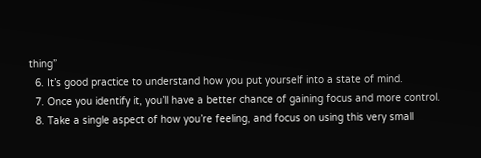thing”
  6. It’s good practice to understand how you put yourself into a state of mind.
  7. Once you identify it, you’ll have a better chance of gaining focus and more control.
  8. Take a single aspect of how you’re feeling, and focus on using this very small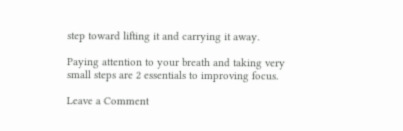step toward lifting it and carrying it away.

Paying attention to your breath and taking very small steps are 2 essentials to improving focus.

Leave a Comment